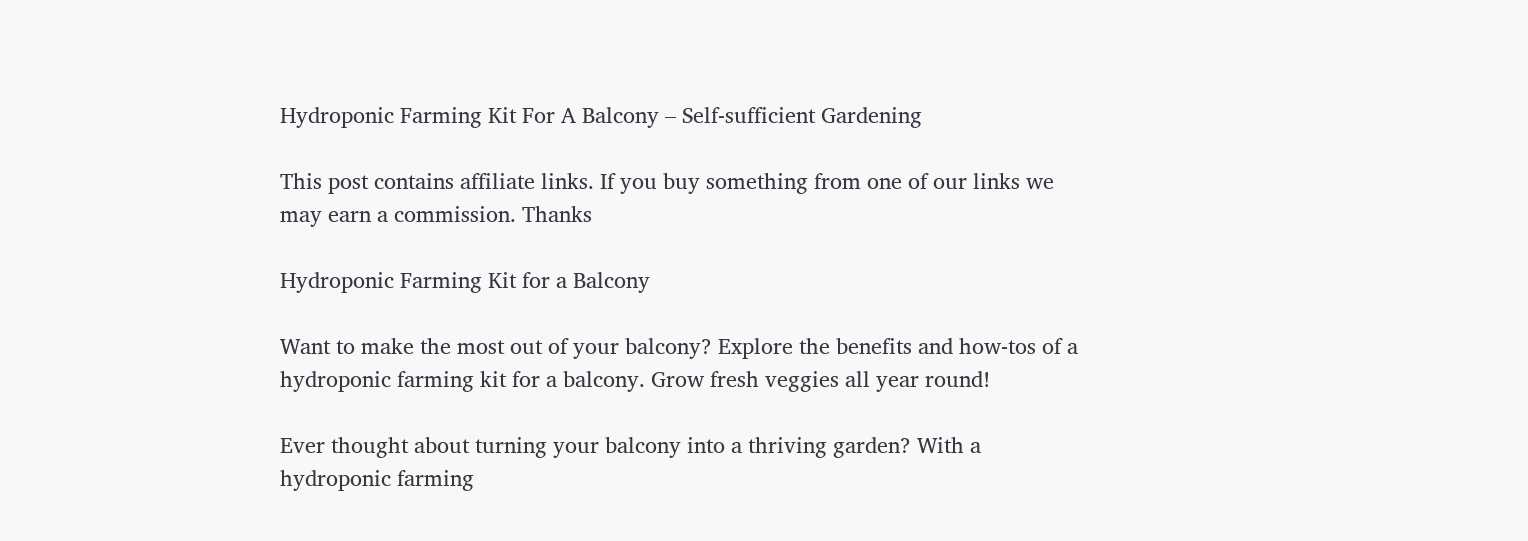Hydroponic Farming Kit For A Balcony – Self-sufficient Gardening

This post contains affiliate links. If you buy something from one of our links we may earn a commission. Thanks

Hydroponic Farming Kit for a Balcony

Want to make the most out of your balcony? Explore the benefits and how-tos of a hydroponic farming kit for a balcony. Grow fresh veggies all year round!

Ever thought about turning your balcony into a thriving garden? With a hydroponic farming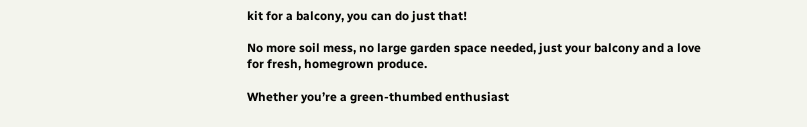kit for a balcony, you can do just that!

No more soil mess, no large garden space needed, just your balcony and a love for fresh, homegrown produce.

Whether you’re a green-thumbed enthusiast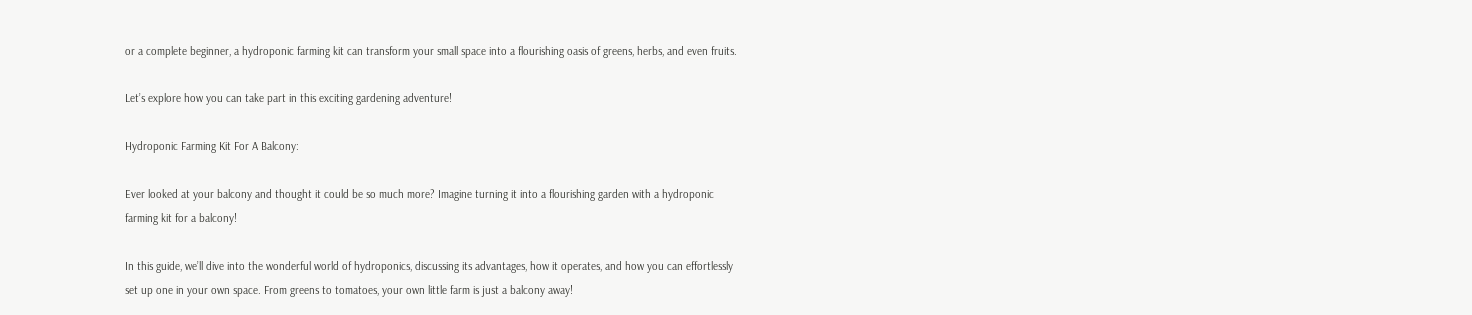or a complete beginner, a hydroponic farming kit can transform your small space into a flourishing oasis of greens, herbs, and even fruits.

Let’s explore how you can take part in this exciting gardening adventure!

Hydroponic Farming Kit For A Balcony:

Ever looked at your balcony and thought it could be so much more? Imagine turning it into a flourishing garden with a hydroponic farming kit for a balcony!

In this guide, we’ll dive into the wonderful world of hydroponics, discussing its advantages, how it operates, and how you can effortlessly set up one in your own space. From greens to tomatoes, your own little farm is just a balcony away!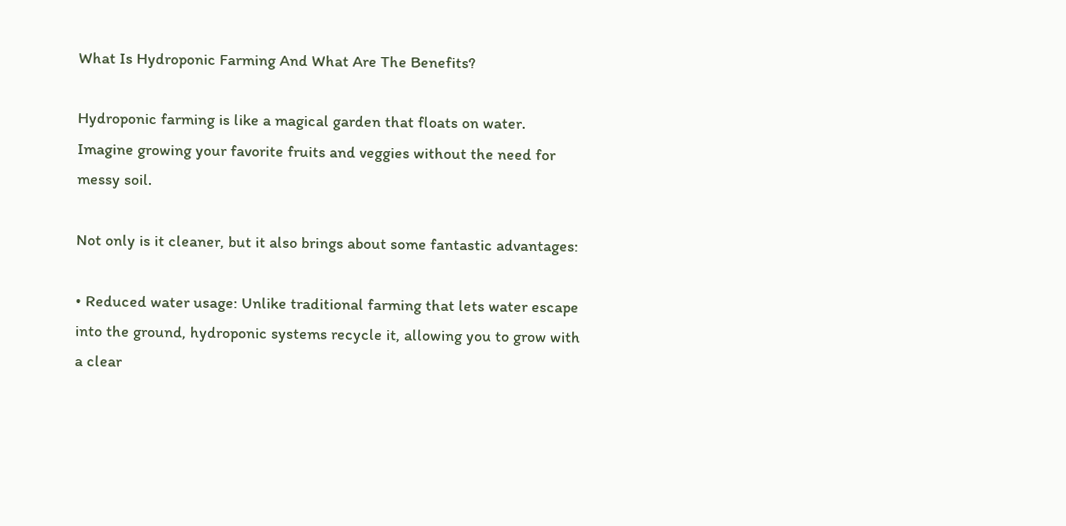What Is Hydroponic Farming And What Are The Benefits?

Hydroponic farming is like a magical garden that floats on water. Imagine growing your favorite fruits and veggies without the need for messy soil.

Not only is it cleaner, but it also brings about some fantastic advantages:

• Reduced water usage: Unlike traditional farming that lets water escape into the ground, hydroponic systems recycle it, allowing you to grow with a clear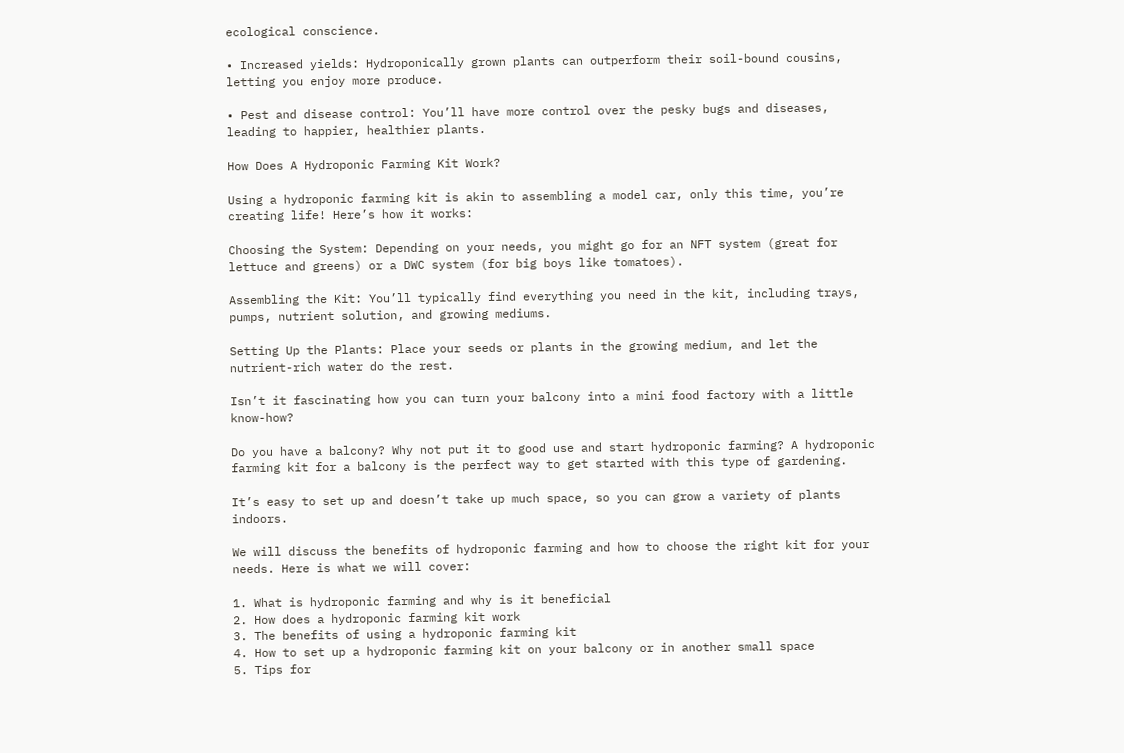ecological conscience.

• Increased yields: Hydroponically grown plants can outperform their soil-bound cousins, letting you enjoy more produce.

• Pest and disease control: You’ll have more control over the pesky bugs and diseases, leading to happier, healthier plants.

How Does A Hydroponic Farming Kit Work?

Using a hydroponic farming kit is akin to assembling a model car, only this time, you’re creating life! Here’s how it works:

Choosing the System: Depending on your needs, you might go for an NFT system (great for lettuce and greens) or a DWC system (for big boys like tomatoes).

Assembling the Kit: You’ll typically find everything you need in the kit, including trays, pumps, nutrient solution, and growing mediums.

Setting Up the Plants: Place your seeds or plants in the growing medium, and let the nutrient-rich water do the rest.

Isn’t it fascinating how you can turn your balcony into a mini food factory with a little know-how?

Do you have a balcony? Why not put it to good use and start hydroponic farming? A hydroponic farming kit for a balcony is the perfect way to get started with this type of gardening.

It’s easy to set up and doesn’t take up much space, so you can grow a variety of plants indoors.

We will discuss the benefits of hydroponic farming and how to choose the right kit for your needs. Here is what we will cover:

1. What is hydroponic farming and why is it beneficial
2. How does a hydroponic farming kit work
3. The benefits of using a hydroponic farming kit
4. How to set up a hydroponic farming kit on your balcony or in another small space
5. Tips for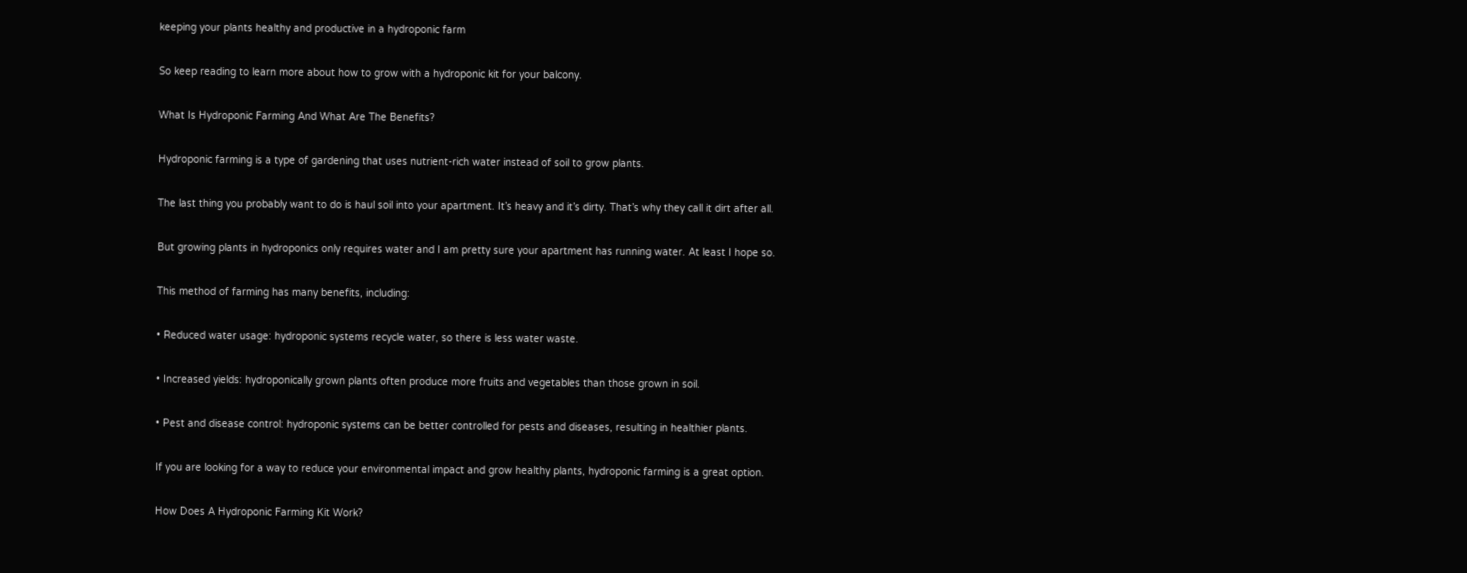keeping your plants healthy and productive in a hydroponic farm

So keep reading to learn more about how to grow with a hydroponic kit for your balcony.

What Is Hydroponic Farming And What Are The Benefits?

Hydroponic farming is a type of gardening that uses nutrient-rich water instead of soil to grow plants.

The last thing you probably want to do is haul soil into your apartment. It’s heavy and it’s dirty. That’s why they call it dirt after all.

But growing plants in hydroponics only requires water and I am pretty sure your apartment has running water. At least I hope so.

This method of farming has many benefits, including:

• Reduced water usage: hydroponic systems recycle water, so there is less water waste.

• Increased yields: hydroponically grown plants often produce more fruits and vegetables than those grown in soil.

• Pest and disease control: hydroponic systems can be better controlled for pests and diseases, resulting in healthier plants.

If you are looking for a way to reduce your environmental impact and grow healthy plants, hydroponic farming is a great option.

How Does A Hydroponic Farming Kit Work?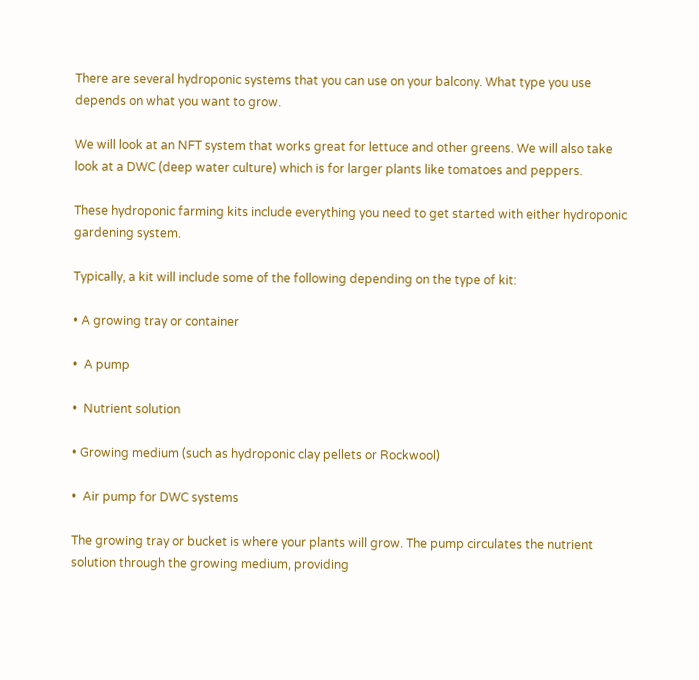There are several hydroponic systems that you can use on your balcony. What type you use depends on what you want to grow.

We will look at an NFT system that works great for lettuce and other greens. We will also take look at a DWC (deep water culture) which is for larger plants like tomatoes and peppers.

These hydroponic farming kits include everything you need to get started with either hydroponic gardening system.

Typically, a kit will include some of the following depending on the type of kit:

• A growing tray or container

•  A pump

•  Nutrient solution

• Growing medium (such as hydroponic clay pellets or Rockwool)

•  Air pump for DWC systems

The growing tray or bucket is where your plants will grow. The pump circulates the nutrient solution through the growing medium, providing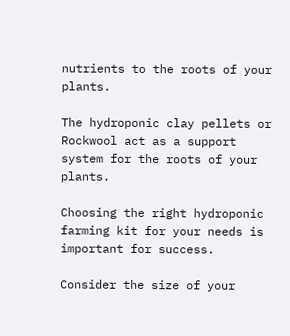nutrients to the roots of your plants.

The hydroponic clay pellets or Rockwool act as a support system for the roots of your plants.

Choosing the right hydroponic farming kit for your needs is important for success.

Consider the size of your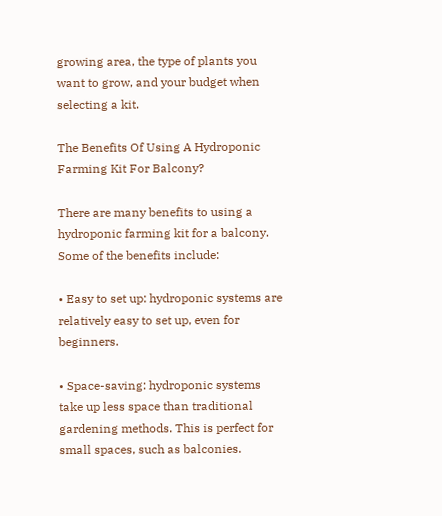growing area, the type of plants you want to grow, and your budget when selecting a kit.

The Benefits Of Using A Hydroponic Farming Kit For Balcony?

There are many benefits to using a hydroponic farming kit for a balcony. Some of the benefits include:

• Easy to set up: hydroponic systems are relatively easy to set up, even for beginners.

• Space-saving: hydroponic systems take up less space than traditional gardening methods. This is perfect for small spaces, such as balconies.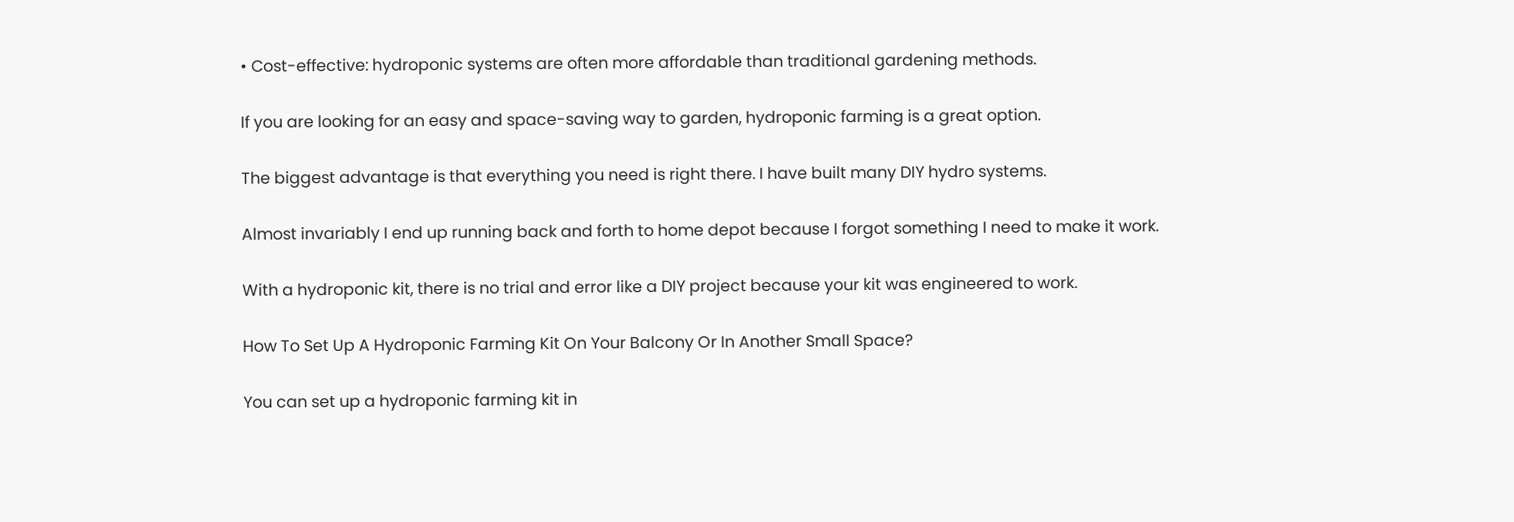• Cost-effective: hydroponic systems are often more affordable than traditional gardening methods.

If you are looking for an easy and space-saving way to garden, hydroponic farming is a great option.

The biggest advantage is that everything you need is right there. I have built many DIY hydro systems.

Almost invariably I end up running back and forth to home depot because I forgot something I need to make it work.

With a hydroponic kit, there is no trial and error like a DIY project because your kit was engineered to work.

How To Set Up A Hydroponic Farming Kit On Your Balcony Or In Another Small Space?

You can set up a hydroponic farming kit in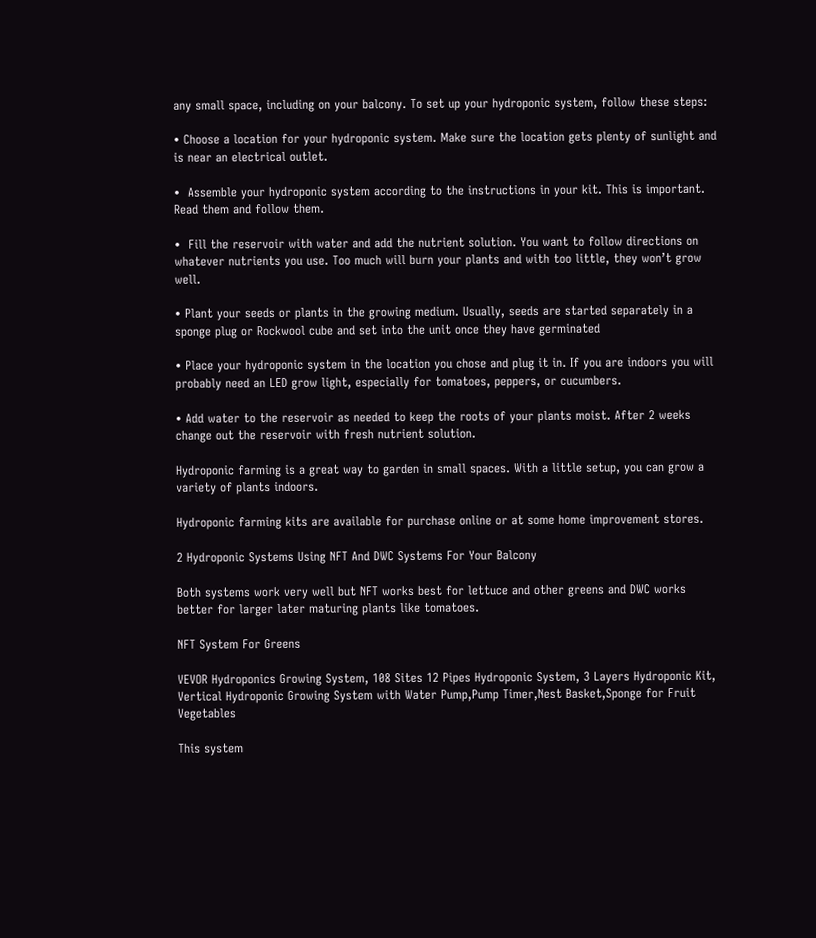any small space, including on your balcony. To set up your hydroponic system, follow these steps:

• Choose a location for your hydroponic system. Make sure the location gets plenty of sunlight and is near an electrical outlet.

•  Assemble your hydroponic system according to the instructions in your kit. This is important. Read them and follow them.

•  Fill the reservoir with water and add the nutrient solution. You want to follow directions on whatever nutrients you use. Too much will burn your plants and with too little, they won’t grow well.

• Plant your seeds or plants in the growing medium. Usually, seeds are started separately in a sponge plug or Rockwool cube and set into the unit once they have germinated

• Place your hydroponic system in the location you chose and plug it in. If you are indoors you will probably need an LED grow light, especially for tomatoes, peppers, or cucumbers.

• Add water to the reservoir as needed to keep the roots of your plants moist. After 2 weeks change out the reservoir with fresh nutrient solution.

Hydroponic farming is a great way to garden in small spaces. With a little setup, you can grow a variety of plants indoors.

Hydroponic farming kits are available for purchase online or at some home improvement stores.

2 Hydroponic Systems Using NFT And DWC Systems For Your Balcony

Both systems work very well but NFT works best for lettuce and other greens and DWC works better for larger later maturing plants like tomatoes.

NFT System For Greens

VEVOR Hydroponics Growing System, 108 Sites 12 Pipes Hydroponic System, 3 Layers Hydroponic Kit, Vertical Hydroponic Growing System with Water Pump,Pump Timer,Nest Basket,Sponge for Fruit Vegetables

This system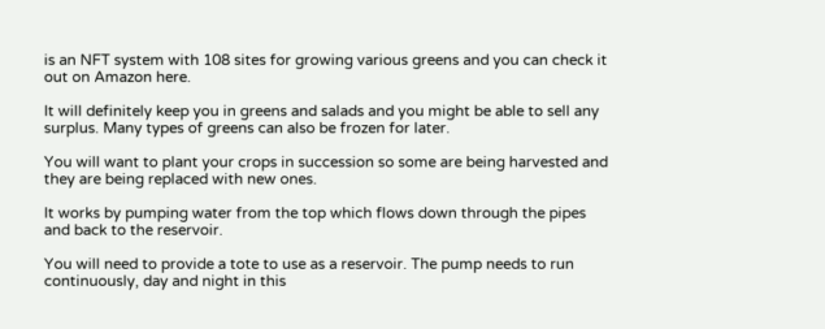is an NFT system with 108 sites for growing various greens and you can check it out on Amazon here.

It will definitely keep you in greens and salads and you might be able to sell any surplus. Many types of greens can also be frozen for later.

You will want to plant your crops in succession so some are being harvested and they are being replaced with new ones.

It works by pumping water from the top which flows down through the pipes and back to the reservoir.

You will need to provide a tote to use as a reservoir. The pump needs to run continuously, day and night in this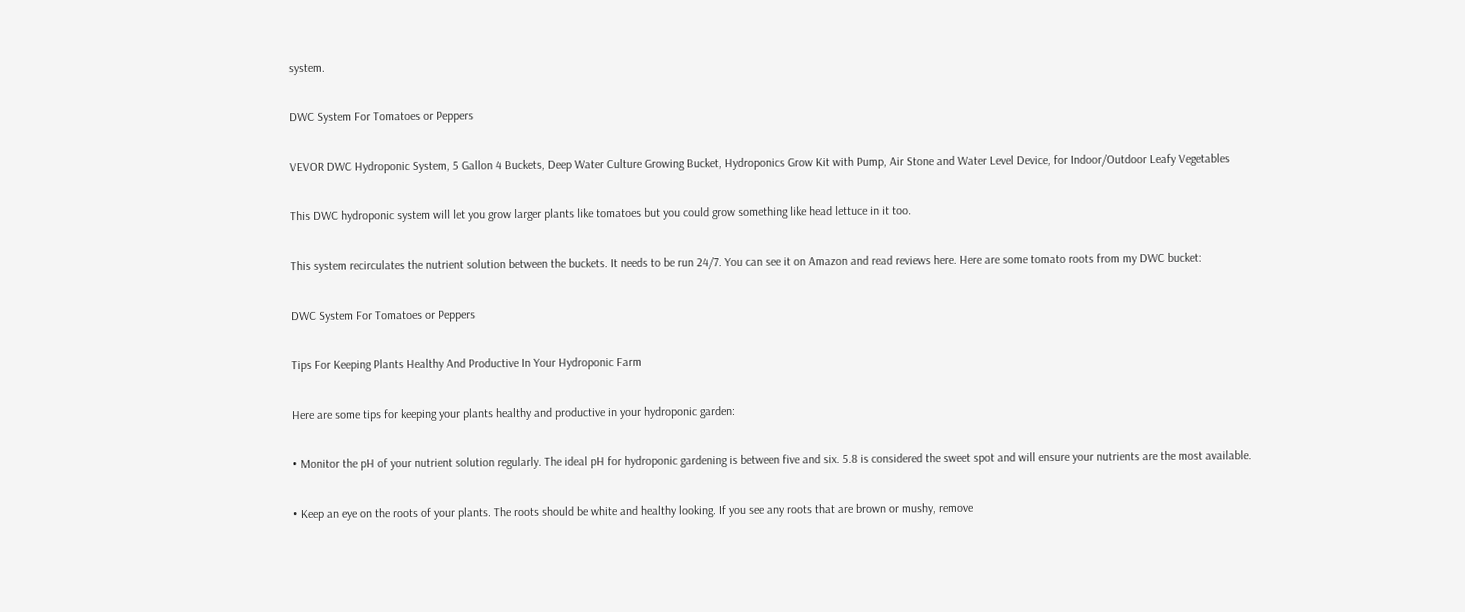system.

DWC System For Tomatoes or Peppers

VEVOR DWC Hydroponic System, 5 Gallon 4 Buckets, Deep Water Culture Growing Bucket, Hydroponics Grow Kit with Pump, Air Stone and Water Level Device, for Indoor/Outdoor Leafy Vegetables

This DWC hydroponic system will let you grow larger plants like tomatoes but you could grow something like head lettuce in it too.

This system recirculates the nutrient solution between the buckets. It needs to be run 24/7. You can see it on Amazon and read reviews here. Here are some tomato roots from my DWC bucket:

DWC System For Tomatoes or Peppers

Tips For Keeping Plants Healthy And Productive In Your Hydroponic Farm

Here are some tips for keeping your plants healthy and productive in your hydroponic garden:

• Monitor the pH of your nutrient solution regularly. The ideal pH for hydroponic gardening is between five and six. 5.8 is considered the sweet spot and will ensure your nutrients are the most available.

• Keep an eye on the roots of your plants. The roots should be white and healthy looking. If you see any roots that are brown or mushy, remove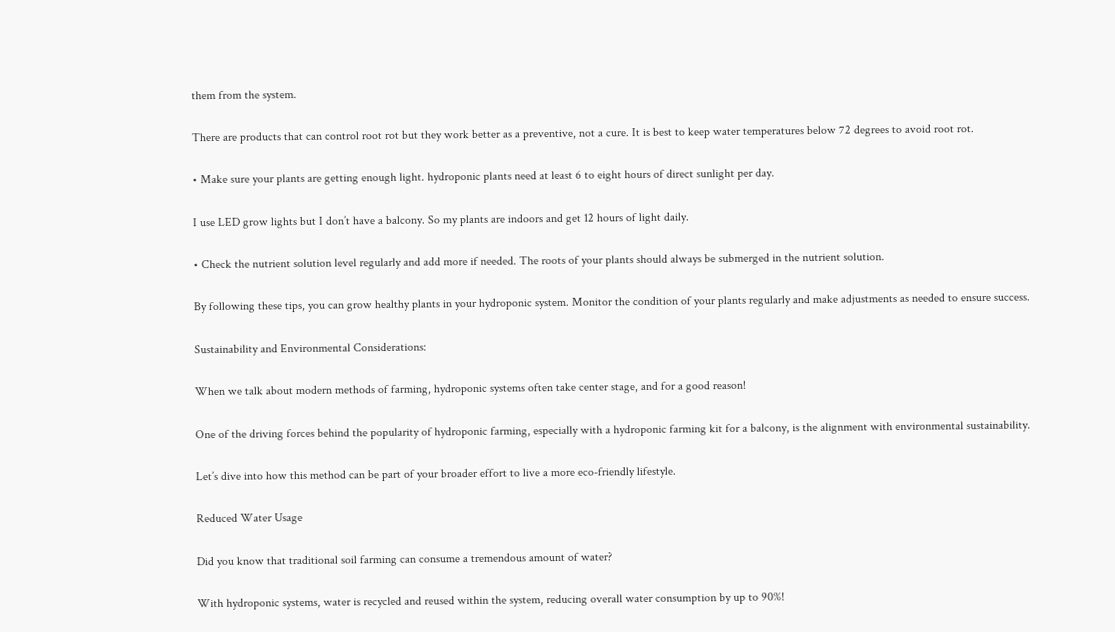them from the system.

There are products that can control root rot but they work better as a preventive, not a cure. It is best to keep water temperatures below 72 degrees to avoid root rot.

• Make sure your plants are getting enough light. hydroponic plants need at least 6 to eight hours of direct sunlight per day.

I use LED grow lights but I don’t have a balcony. So my plants are indoors and get 12 hours of light daily.

• Check the nutrient solution level regularly and add more if needed. The roots of your plants should always be submerged in the nutrient solution.

By following these tips, you can grow healthy plants in your hydroponic system. Monitor the condition of your plants regularly and make adjustments as needed to ensure success.

Sustainability and Environmental Considerations:

When we talk about modern methods of farming, hydroponic systems often take center stage, and for a good reason!

One of the driving forces behind the popularity of hydroponic farming, especially with a hydroponic farming kit for a balcony, is the alignment with environmental sustainability.

Let’s dive into how this method can be part of your broader effort to live a more eco-friendly lifestyle.

Reduced Water Usage

Did you know that traditional soil farming can consume a tremendous amount of water?

With hydroponic systems, water is recycled and reused within the system, reducing overall water consumption by up to 90%!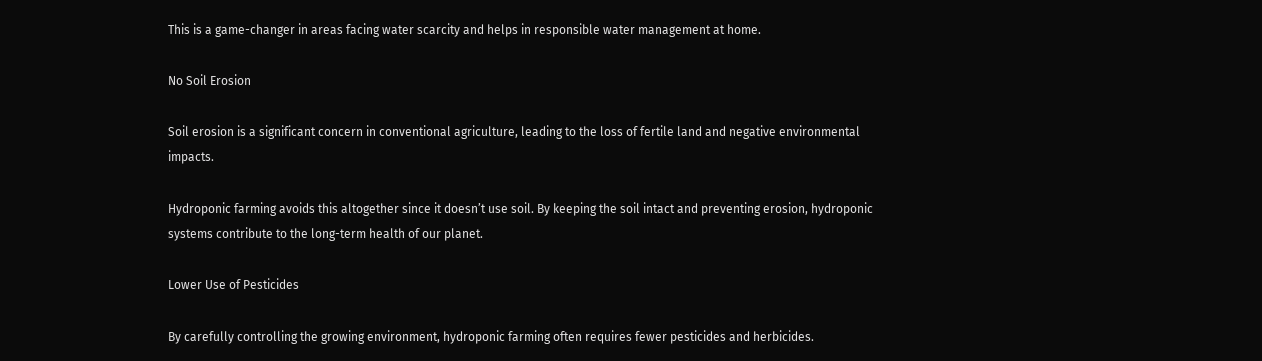This is a game-changer in areas facing water scarcity and helps in responsible water management at home.

No Soil Erosion

Soil erosion is a significant concern in conventional agriculture, leading to the loss of fertile land and negative environmental impacts.

Hydroponic farming avoids this altogether since it doesn’t use soil. By keeping the soil intact and preventing erosion, hydroponic systems contribute to the long-term health of our planet.

Lower Use of Pesticides

By carefully controlling the growing environment, hydroponic farming often requires fewer pesticides and herbicides.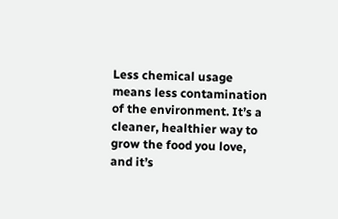Less chemical usage means less contamination of the environment. It’s a cleaner, healthier way to grow the food you love, and it’s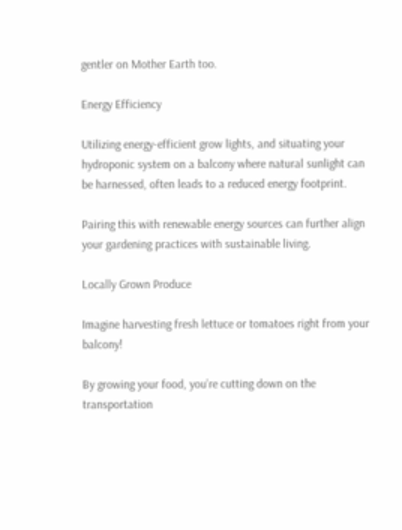gentler on Mother Earth too.

Energy Efficiency

Utilizing energy-efficient grow lights, and situating your hydroponic system on a balcony where natural sunlight can be harnessed, often leads to a reduced energy footprint.

Pairing this with renewable energy sources can further align your gardening practices with sustainable living.

Locally Grown Produce

Imagine harvesting fresh lettuce or tomatoes right from your balcony!

By growing your food, you’re cutting down on the transportation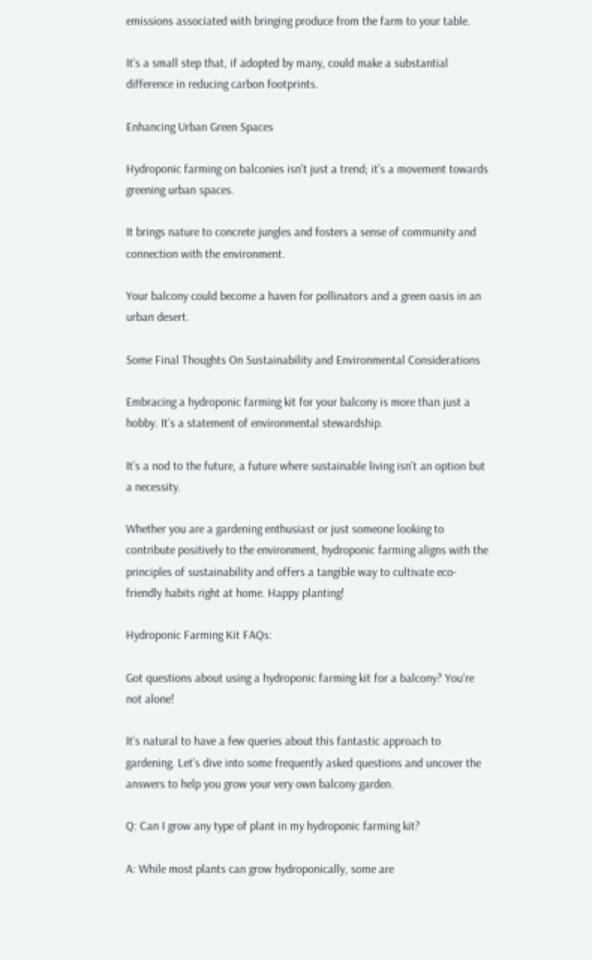emissions associated with bringing produce from the farm to your table.

It’s a small step that, if adopted by many, could make a substantial difference in reducing carbon footprints.

Enhancing Urban Green Spaces

Hydroponic farming on balconies isn’t just a trend; it’s a movement towards greening urban spaces.

It brings nature to concrete jungles and fosters a sense of community and connection with the environment.

Your balcony could become a haven for pollinators and a green oasis in an urban desert.

Some Final Thoughts On Sustainability and Environmental Considerations

Embracing a hydroponic farming kit for your balcony is more than just a hobby. It’s a statement of environmental stewardship.

It’s a nod to the future, a future where sustainable living isn’t an option but a necessity.

Whether you are a gardening enthusiast or just someone looking to contribute positively to the environment, hydroponic farming aligns with the principles of sustainability and offers a tangible way to cultivate eco-friendly habits right at home. Happy planting!

Hydroponic Farming Kit FAQs:

Got questions about using a hydroponic farming kit for a balcony? You’re not alone!

It’s natural to have a few queries about this fantastic approach to gardening. Let’s dive into some frequently asked questions and uncover the answers to help you grow your very own balcony garden.

Q: Can I grow any type of plant in my hydroponic farming kit?

A: While most plants can grow hydroponically, some are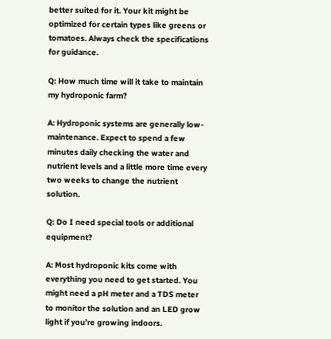better suited for it. Your kit might be optimized for certain types like greens or tomatoes. Always check the specifications for guidance.

Q: How much time will it take to maintain my hydroponic farm?

A: Hydroponic systems are generally low-maintenance. Expect to spend a few minutes daily checking the water and nutrient levels and a little more time every two weeks to change the nutrient solution.

Q: Do I need special tools or additional equipment?

A: Most hydroponic kits come with everything you need to get started. You might need a pH meter and a TDS meter to monitor the solution and an LED grow light if you’re growing indoors.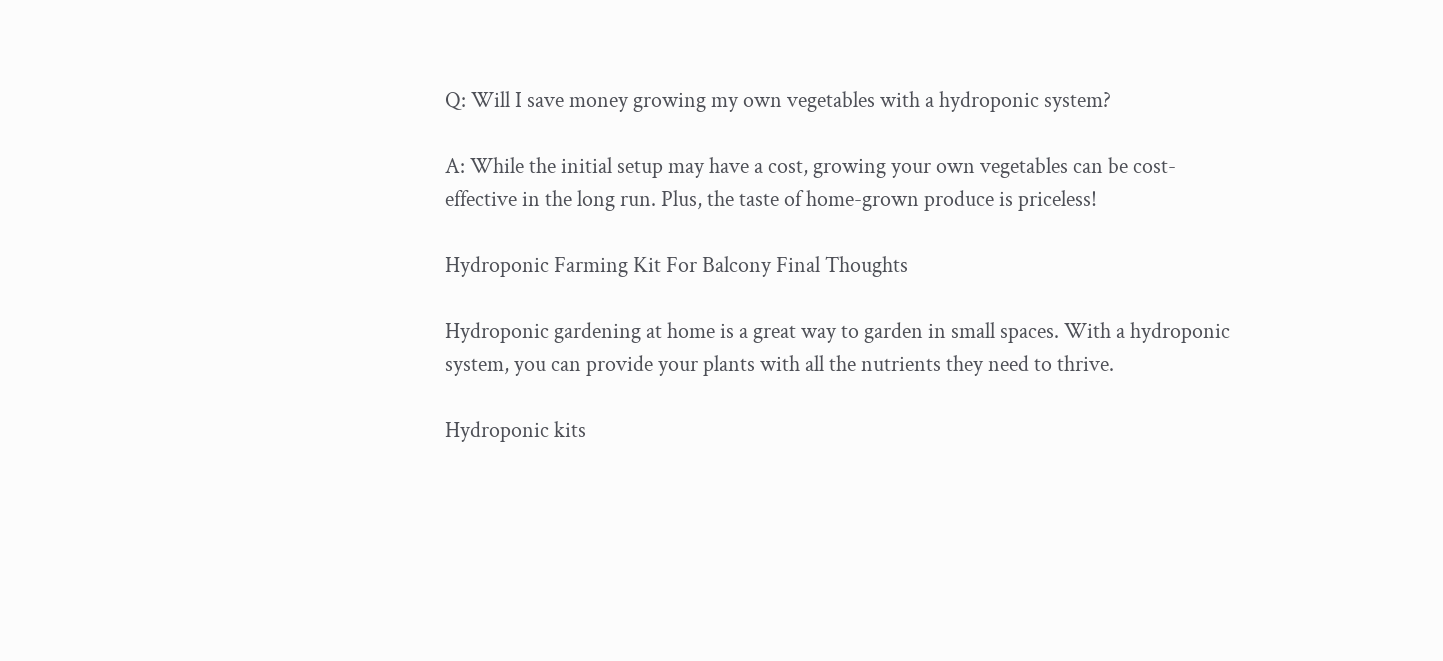Q: Will I save money growing my own vegetables with a hydroponic system?

A: While the initial setup may have a cost, growing your own vegetables can be cost-effective in the long run. Plus, the taste of home-grown produce is priceless!

Hydroponic Farming Kit For Balcony Final Thoughts

Hydroponic gardening at home is a great way to garden in small spaces. With a hydroponic system, you can provide your plants with all the nutrients they need to thrive.

Hydroponic kits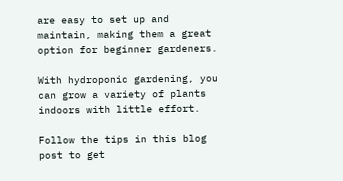are easy to set up and maintain, making them a great option for beginner gardeners.

With hydroponic gardening, you can grow a variety of plants indoors with little effort.

Follow the tips in this blog post to get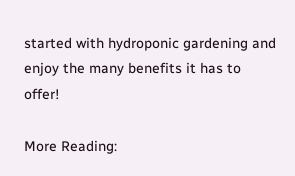started with hydroponic gardening and enjoy the many benefits it has to offer!

More Reading: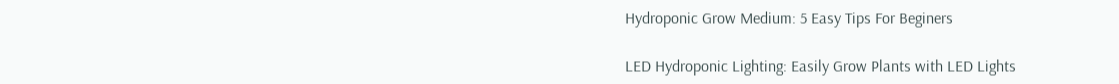Hydroponic Grow Medium: 5 Easy Tips For Beginers

LED Hydroponic Lighting: Easily Grow Plants with LED Lights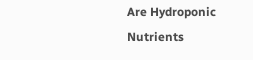Are Hydroponic Nutrients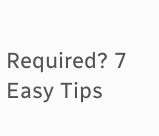Required? 7 Easy Tips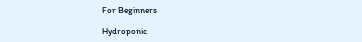For Beginners

Hydroponic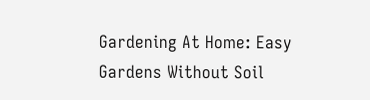Gardening At Home: Easy Gardens Without Soil